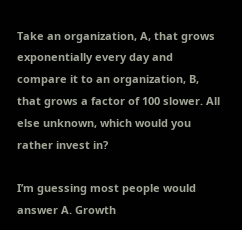Take an organization, A, that grows exponentially every day and compare it to an organization, B, that grows a factor of 100 slower. All else unknown, which would you rather invest in?

I’m guessing most people would answer A. Growth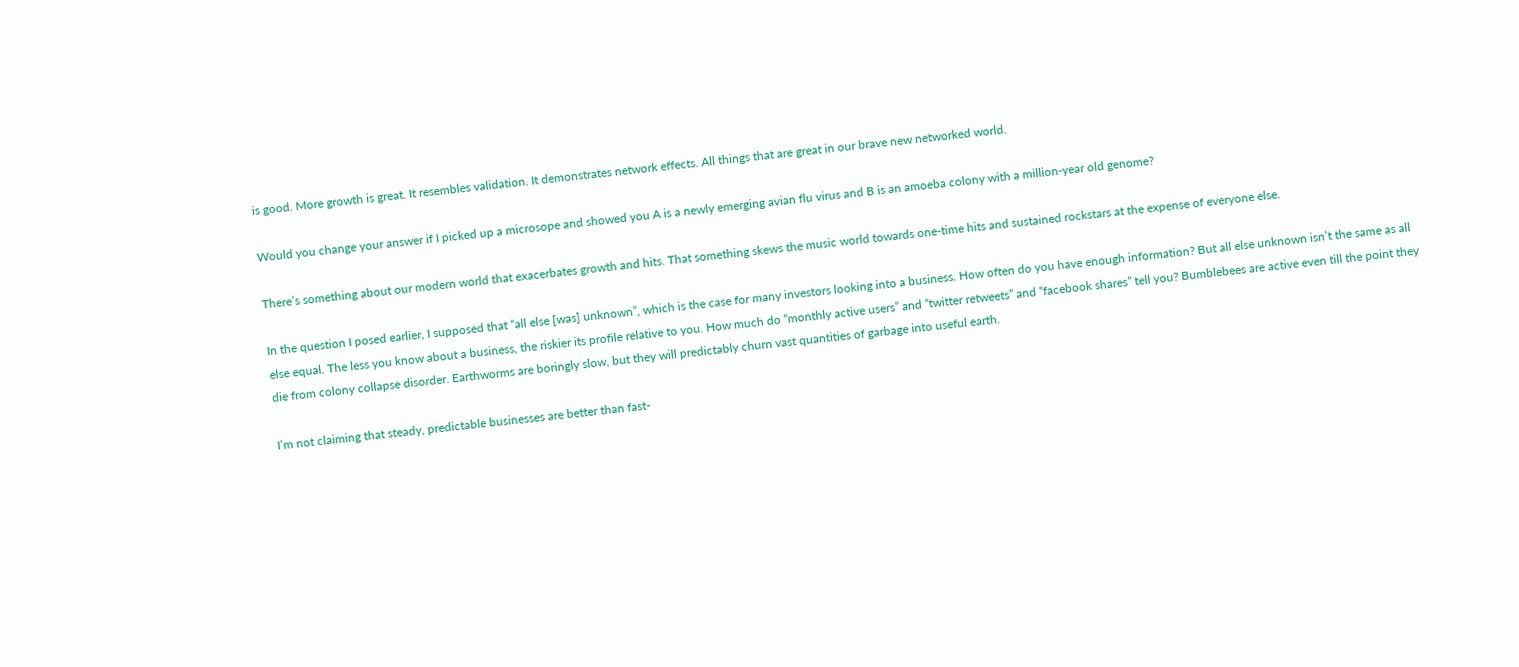is good. More growth is great. It resembles validation. It demonstrates network effects. All things that are great in our brave new networked world.

Would you change your answer if I picked up a microsope and showed you A is a newly emerging avian flu virus and B is an amoeba colony with a million-year old genome?

There’s something about our modern world that exacerbates growth and hits. That something skews the music world towards one-time hits and sustained rockstars at the expense of everyone else.

In the question I posed earlier, I supposed that “all else [was] unknown”, which is the case for many investors looking into a business. How often do you have enough information? But all else unknown isn’t the same as all else equal. The less you know about a business, the riskier its profile relative to you. How much do “monthly active users” and “twitter retweets” and “facebook shares” tell you? Bumblebees are active even till the point they die from colony collapse disorder. Earthworms are boringly slow, but they will predictably churn vast quantities of garbage into useful earth.

I’m not claiming that steady, predictable businesses are better than fast-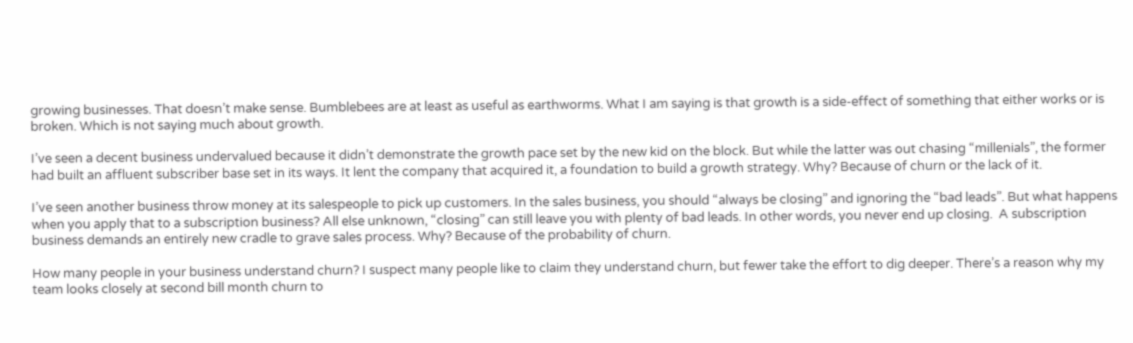growing businesses. That doesn’t make sense. Bumblebees are at least as useful as earthworms. What I am saying is that growth is a side-effect of something that either works or is broken. Which is not saying much about growth.

I’ve seen a decent business undervalued because it didn’t demonstrate the growth pace set by the new kid on the block. But while the latter was out chasing “millenials”, the former had built an affluent subscriber base set in its ways. It lent the company that acquired it, a foundation to build a growth strategy. Why? Because of churn or the lack of it.

I’ve seen another business throw money at its salespeople to pick up customers. In the sales business, you should “always be closing” and ignoring the “bad leads”. But what happens when you apply that to a subscription business? All else unknown, “closing” can still leave you with plenty of bad leads. In other words, you never end up closing.  A subscription business demands an entirely new cradle to grave sales process. Why? Because of the probability of churn.

How many people in your business understand churn? I suspect many people like to claim they understand churn, but fewer take the effort to dig deeper. There’s a reason why my team looks closely at second bill month churn to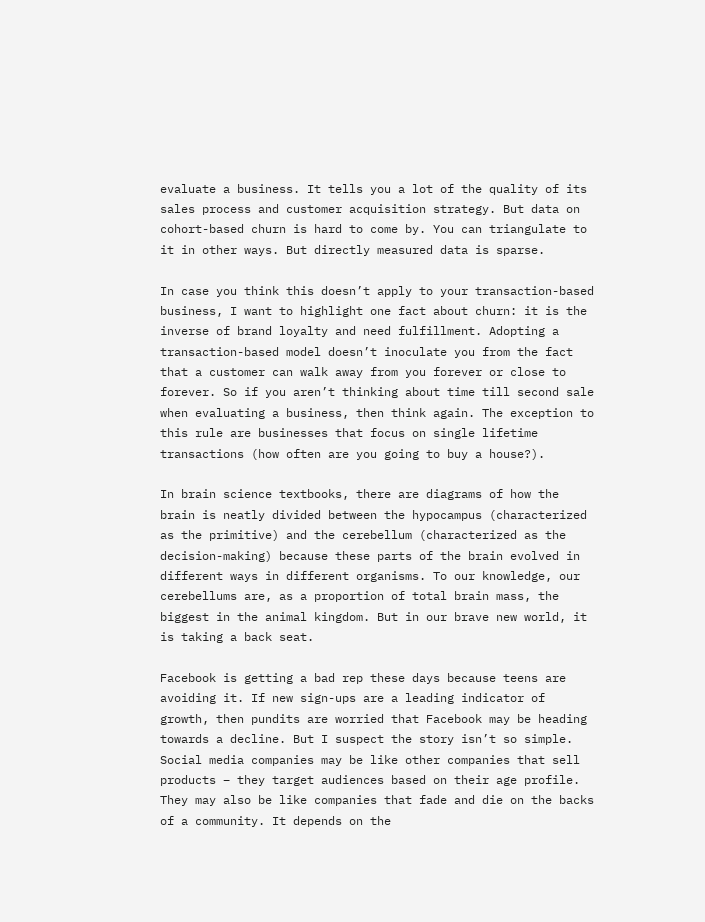evaluate a business. It tells you a lot of the quality of its sales process and customer acquisition strategy. But data on cohort-based churn is hard to come by. You can triangulate to it in other ways. But directly measured data is sparse.

In case you think this doesn’t apply to your transaction-based business, I want to highlight one fact about churn: it is the inverse of brand loyalty and need fulfillment. Adopting a transaction-based model doesn’t inoculate you from the fact that a customer can walk away from you forever or close to forever. So if you aren’t thinking about time till second sale when evaluating a business, then think again. The exception to this rule are businesses that focus on single lifetime transactions (how often are you going to buy a house?).

In brain science textbooks, there are diagrams of how the brain is neatly divided between the hypocampus (characterized as the primitive) and the cerebellum (characterized as the decision-making) because these parts of the brain evolved in different ways in different organisms. To our knowledge, our cerebellums are, as a proportion of total brain mass, the biggest in the animal kingdom. But in our brave new world, it is taking a back seat.

Facebook is getting a bad rep these days because teens are avoiding it. If new sign-ups are a leading indicator of growth, then pundits are worried that Facebook may be heading towards a decline. But I suspect the story isn’t so simple. Social media companies may be like other companies that sell products – they target audiences based on their age profile. They may also be like companies that fade and die on the backs of a community. It depends on the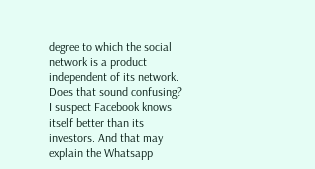degree to which the social network is a product independent of its network. Does that sound confusing? I suspect Facebook knows itself better than its investors. And that may explain the Whatsapp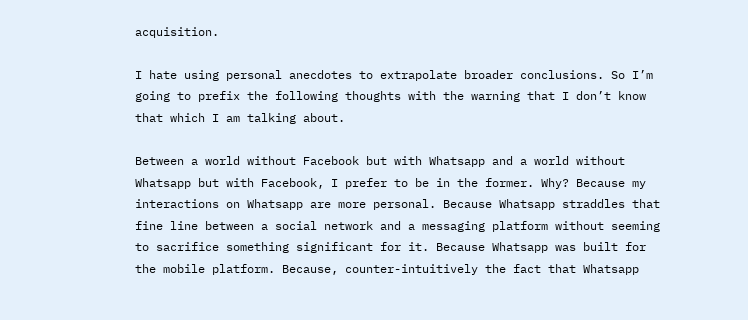acquisition.

I hate using personal anecdotes to extrapolate broader conclusions. So I’m going to prefix the following thoughts with the warning that I don’t know that which I am talking about.

Between a world without Facebook but with Whatsapp and a world without Whatsapp but with Facebook, I prefer to be in the former. Why? Because my interactions on Whatsapp are more personal. Because Whatsapp straddles that fine line between a social network and a messaging platform without seeming to sacrifice something significant for it. Because Whatsapp was built for the mobile platform. Because, counter-intuitively the fact that Whatsapp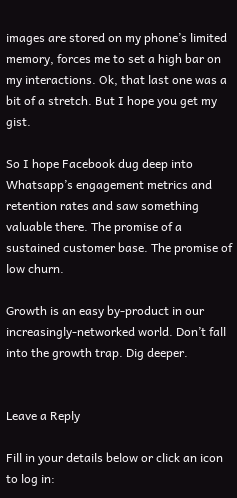images are stored on my phone’s limited memory, forces me to set a high bar on my interactions. Ok, that last one was a bit of a stretch. But I hope you get my gist.

So I hope Facebook dug deep into Whatsapp’s engagement metrics and retention rates and saw something valuable there. The promise of a sustained customer base. The promise of low churn.

Growth is an easy by-product in our increasingly-networked world. Don’t fall into the growth trap. Dig deeper.


Leave a Reply

Fill in your details below or click an icon to log in: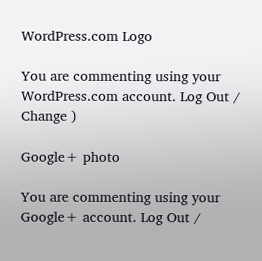WordPress.com Logo

You are commenting using your WordPress.com account. Log Out /  Change )

Google+ photo

You are commenting using your Google+ account. Log Out /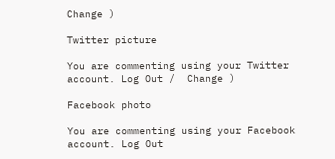Change )

Twitter picture

You are commenting using your Twitter account. Log Out /  Change )

Facebook photo

You are commenting using your Facebook account. Log Out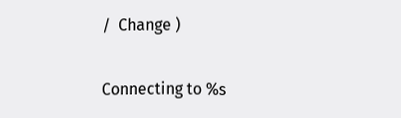/  Change )


Connecting to %s